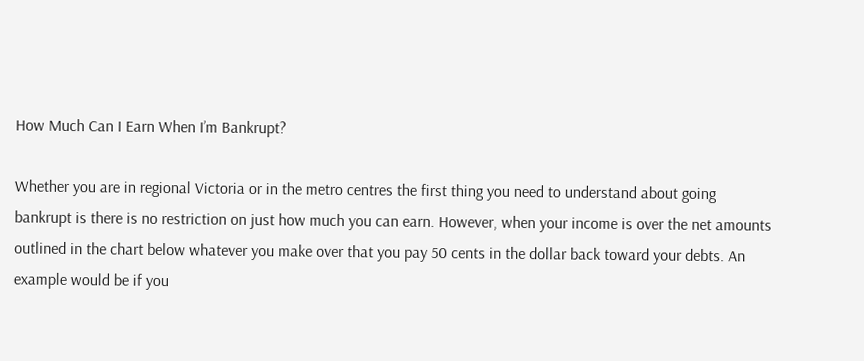How Much Can I Earn When I’m Bankrupt?

Whether you are in regional Victoria or in the metro centres the first thing you need to understand about going bankrupt is there is no restriction on just how much you can earn. However, when your income is over the net amounts outlined in the chart below whatever you make over that you pay 50 cents in the dollar back toward your debts. An example would be if you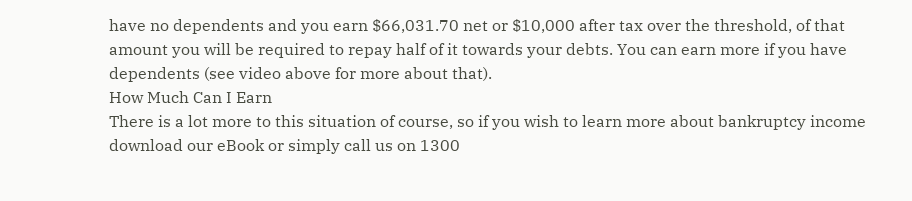have no dependents and you earn $66,031.70 net or $10,000 after tax over the threshold, of that amount you will be required to repay half of it towards your debts. You can earn more if you have dependents (see video above for more about that).
How Much Can I Earn
There is a lot more to this situation of course, so if you wish to learn more about bankruptcy income download our eBook or simply call us on 1300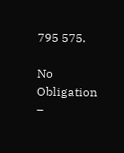795 575.

No Obligation –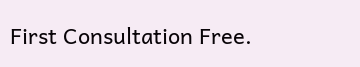First Consultation Free.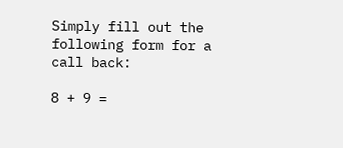Simply fill out the following form for a call back:

8 + 9 =